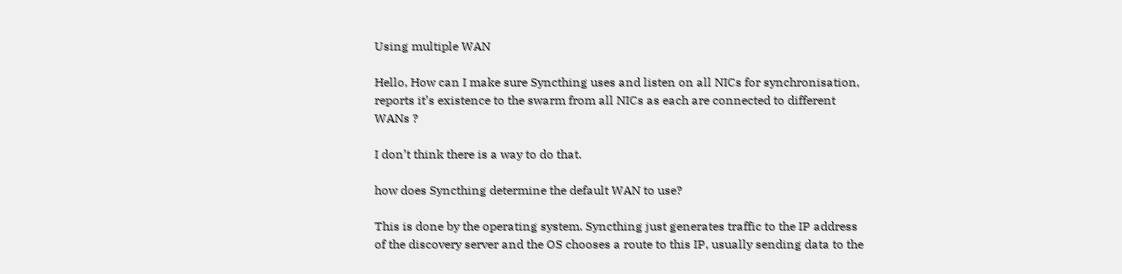Using multiple WAN

Hello, How can I make sure Syncthing uses and listen on all NICs for synchronisation, reports it’s existence to the swarm from all NICs as each are connected to different WANs ?

I don’t think there is a way to do that.

how does Syncthing determine the default WAN to use?

This is done by the operating system. Syncthing just generates traffic to the IP address of the discovery server and the OS chooses a route to this IP, usually sending data to the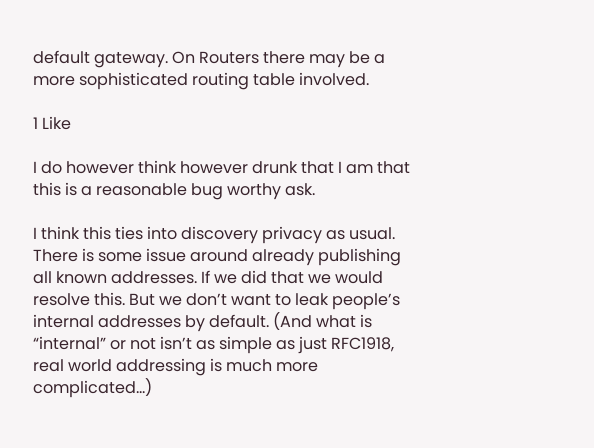default gateway. On Routers there may be a more sophisticated routing table involved.

1 Like

I do however think however drunk that I am that this is a reasonable bug worthy ask.

I think this ties into discovery privacy as usual. There is some issue around already publishing all known addresses. If we did that we would resolve this. But we don’t want to leak people’s internal addresses by default. (And what is “internal” or not isn’t as simple as just RFC1918, real world addressing is much more complicated…)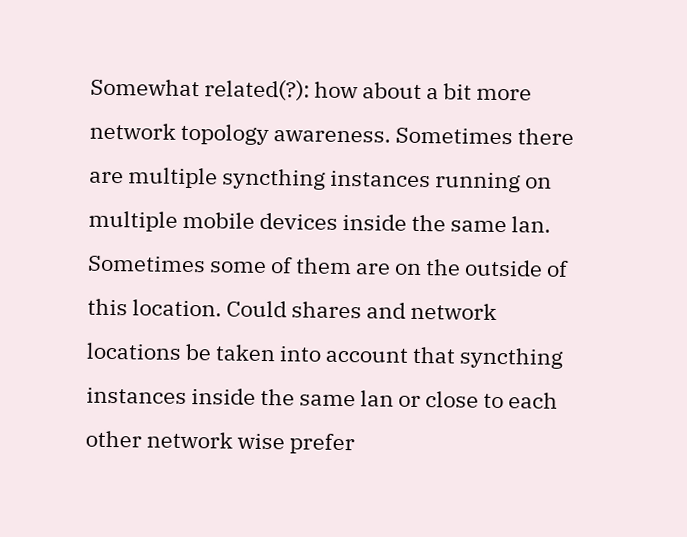Somewhat related(?): how about a bit more network topology awareness. Sometimes there are multiple syncthing instances running on multiple mobile devices inside the same lan. Sometimes some of them are on the outside of this location. Could shares and network locations be taken into account that syncthing instances inside the same lan or close to each other network wise prefer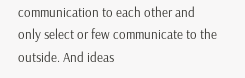communication to each other and only select or few communicate to the outside. And ideas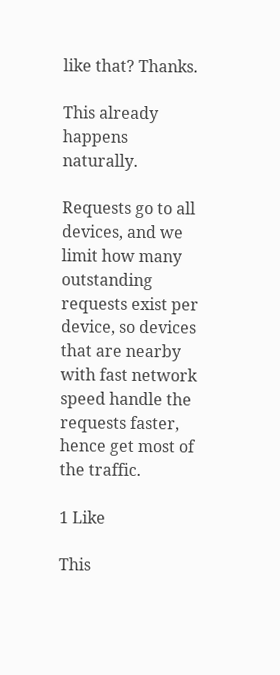like that? Thanks.

This already happens naturally.

Requests go to all devices, and we limit how many outstanding requests exist per device, so devices that are nearby with fast network speed handle the requests faster, hence get most of the traffic.

1 Like

This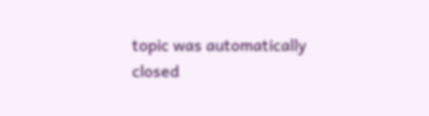topic was automatically closed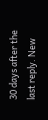30 days after the last reply. New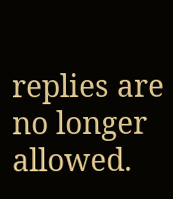replies are no longer allowed.